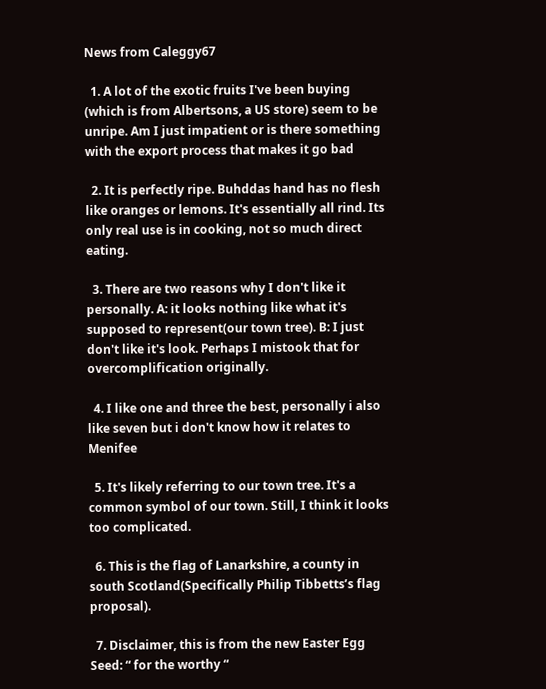News from Caleggy67

  1. A lot of the exotic fruits I've been buying (which is from Albertsons, a US store) seem to be unripe. Am I just impatient or is there something with the export process that makes it go bad

  2. It is perfectly ripe. Buhddas hand has no flesh like oranges or lemons. It's essentially all rind. Its only real use is in cooking, not so much direct eating.

  3. There are two reasons why I don't like it personally. A: it looks nothing like what it's supposed to represent(our town tree). B: I just don't like it's look. Perhaps I mistook that for overcomplification originally.

  4. I like one and three the best, personally i also like seven but i don't know how it relates to Menifee

  5. It's likely referring to our town tree. It's a common symbol of our town. Still, I think it looks too complicated.

  6. This is the flag of Lanarkshire, a county in south Scotland(Specifically Philip Tibbetts’s flag proposal).

  7. Disclaimer, this is from the new Easter Egg Seed: “ for the worthy “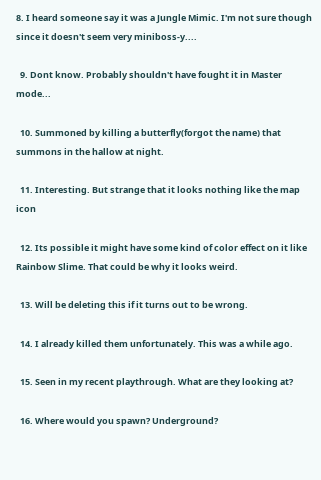8. I heard someone say it was a Jungle Mimic. I'm not sure though since it doesn't seem very miniboss-y....

  9. Dont know. Probably shouldn't have fought it in Master mode...

  10. Summoned by killing a butterfly(forgot the name) that summons in the hallow at night.

  11. Interesting. But strange that it looks nothing like the map icon

  12. Its possible it might have some kind of color effect on it like Rainbow Slime. That could be why it looks weird.

  13. Will be deleting this if it turns out to be wrong.

  14. I already killed them unfortunately. This was a while ago.

  15. Seen in my recent playthrough. What are they looking at?

  16. Where would you spawn? Underground?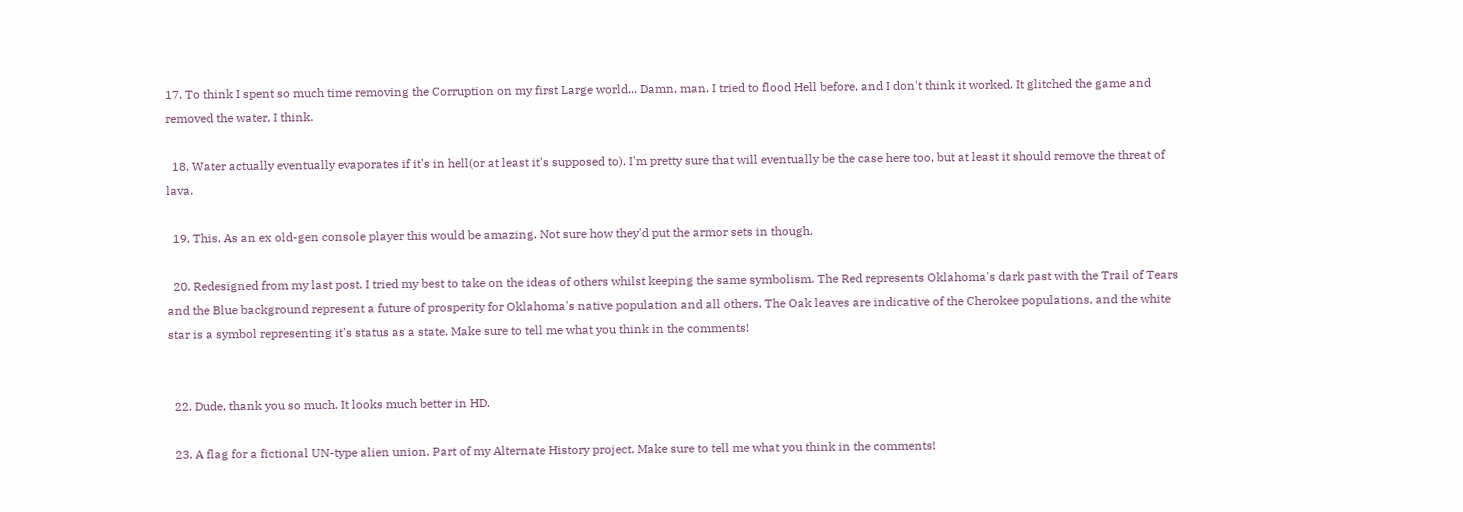17. To think I spent so much time removing the Corruption on my first Large world... Damn, man. I tried to flood Hell before, and I don't think it worked. It glitched the game and removed the water, I think.

  18. Water actually eventually evaporates if it's in hell(or at least it's supposed to). I'm pretty sure that will eventually be the case here too, but at least it should remove the threat of lava.

  19. This. As an ex old-gen console player this would be amazing. Not sure how they'd put the armor sets in though.

  20. Redesigned from my last post. I tried my best to take on the ideas of others whilst keeping the same symbolism. The Red represents Oklahoma's dark past with the Trail of Tears and the Blue background represent a future of prosperity for Oklahoma's native population and all others. The Oak leaves are indicative of the Cherokee populations, and the white star is a symbol representing it's status as a state. Make sure to tell me what you think in the comments!


  22. Dude, thank you so much. It looks much better in HD.

  23. A flag for a fictional UN-type alien union. Part of my Alternate History project. Make sure to tell me what you think in the comments!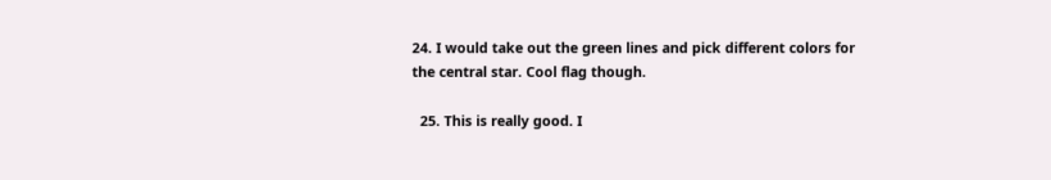24. I would take out the green lines and pick different colors for the central star. Cool flag though.

  25. This is really good. I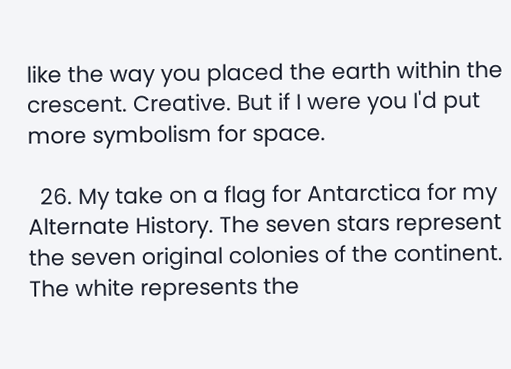like the way you placed the earth within the crescent. Creative. But if I were you I'd put more symbolism for space.

  26. My take on a flag for Antarctica for my Alternate History. The seven stars represent the seven original colonies of the continent. The white represents the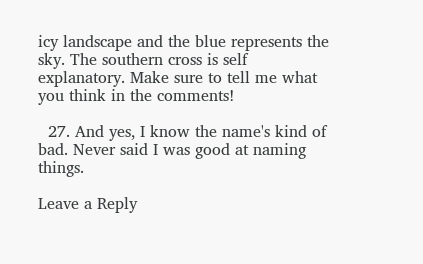icy landscape and the blue represents the sky. The southern cross is self explanatory. Make sure to tell me what you think in the comments!

  27. And yes, I know the name's kind of bad. Never said I was good at naming things.

Leave a Reply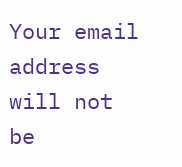Your email address will not be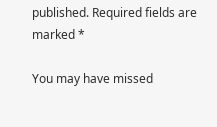published. Required fields are marked *

You may have missed